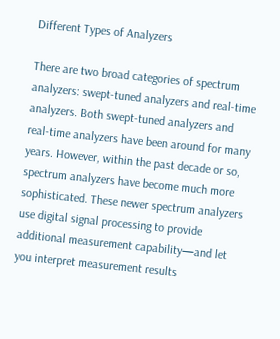Different Types of Analyzers

There are two broad categories of spectrum analyzers: swept-tuned analyzers and real-time analyzers. Both swept-tuned analyzers and real-time analyzers have been around for many years. However, within the past decade or so, spectrum analyzers have become much more sophisticated. These newer spectrum analyzers use digital signal processing to provide additional measurement capability—and let you interpret measurement results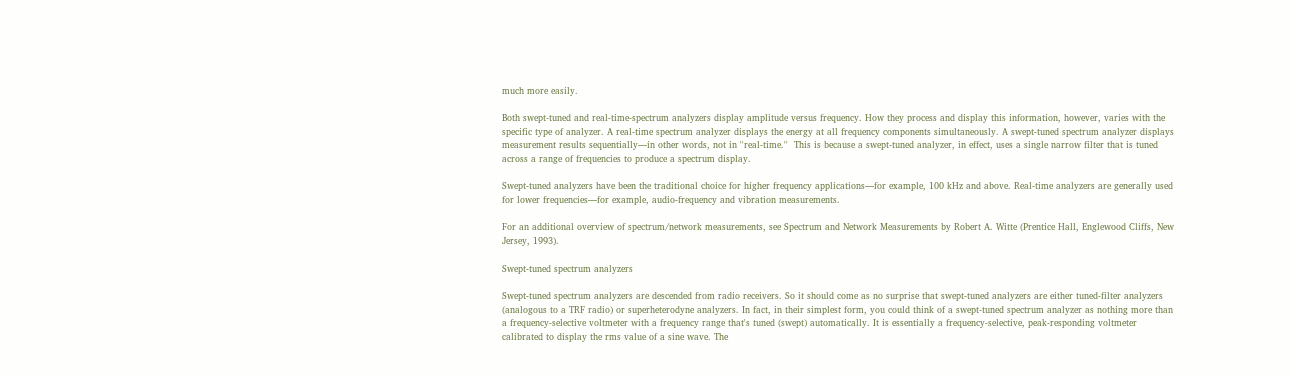much more easily.

Both swept-tuned and real-time-spectrum analyzers display amplitude versus frequency. How they process and display this information, however, varies with the specific type of analyzer. A real-time spectrum analyzer displays the energy at all frequency components simultaneously. A swept-tuned spectrum analyzer displays measurement results sequentially—in other words, not in ''real-time.''  This is because a swept-tuned analyzer, in effect, uses a single narrow filter that is tuned across a range of frequencies to produce a spectrum display.

Swept-tuned analyzers have been the traditional choice for higher frequency applications—for example, 100 kHz and above. Real-time analyzers are generally used for lower frequencies—for example, audio-frequency and vibration measurements.

For an additional overview of spectrum/network measurements, see Spectrum and Network Measurements by Robert A. Witte (Prentice Hall, Englewood Cliffs, New Jersey, 1993).

Swept-tuned spectrum analyzers

Swept-tuned spectrum analyzers are descended from radio receivers. So it should come as no surprise that swept-tuned analyzers are either tuned-filter analyzers (analogous to a TRF radio) or superheterodyne analyzers. In fact, in their simplest form, you could think of a swept-tuned spectrum analyzer as nothing more than a frequency-selective voltmeter with a frequency range that's tuned (swept) automatically. It is essentially a frequency-selective, peak-responding voltmeter calibrated to display the rms value of a sine wave. The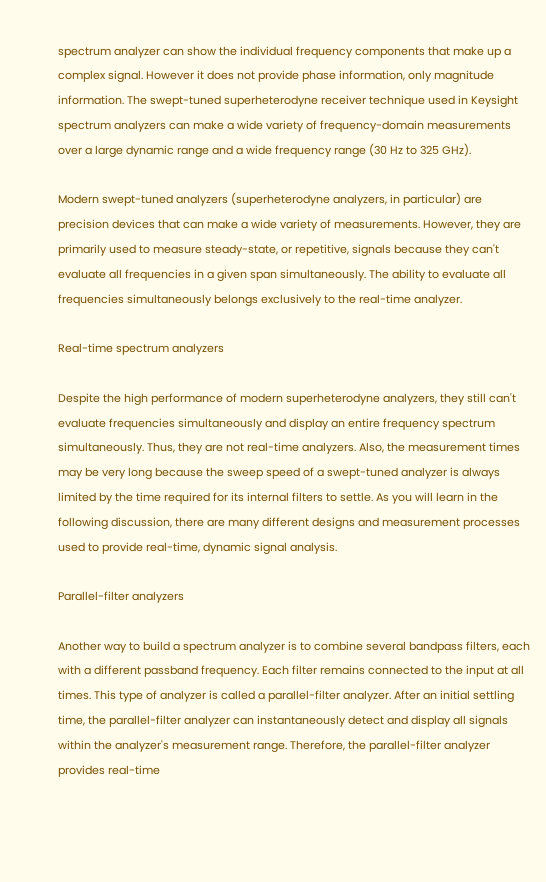spectrum analyzer can show the individual frequency components that make up a complex signal. However it does not provide phase information, only magnitude information. The swept-tuned superheterodyne receiver technique used in Keysight spectrum analyzers can make a wide variety of frequency-domain measurements over a large dynamic range and a wide frequency range (30 Hz to 325 GHz).

Modern swept-tuned analyzers (superheterodyne analyzers, in particular) are precision devices that can make a wide variety of measurements. However, they are primarily used to measure steady-state, or repetitive, signals because they can't evaluate all frequencies in a given span simultaneously. The ability to evaluate all frequencies simultaneously belongs exclusively to the real-time analyzer.

Real-time spectrum analyzers

Despite the high performance of modern superheterodyne analyzers, they still can't evaluate frequencies simultaneously and display an entire frequency spectrum simultaneously. Thus, they are not real-time analyzers. Also, the measurement times may be very long because the sweep speed of a swept-tuned analyzer is always limited by the time required for its internal filters to settle. As you will learn in the following discussion, there are many different designs and measurement processes used to provide real-time, dynamic signal analysis.

Parallel-filter analyzers

Another way to build a spectrum analyzer is to combine several bandpass filters, each with a different passband frequency. Each filter remains connected to the input at all times. This type of analyzer is called a parallel-filter analyzer. After an initial settling time, the parallel-filter analyzer can instantaneously detect and display all signals within the analyzer's measurement range. Therefore, the parallel-filter analyzer provides real-time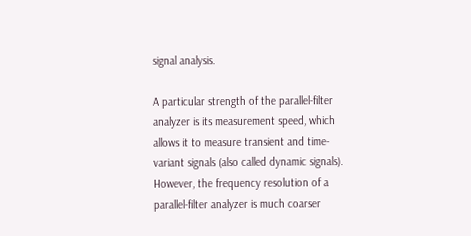signal analysis.

A particular strength of the parallel-filter analyzer is its measurement speed, which allows it to measure transient and time-variant signals (also called dynamic signals). However, the frequency resolution of a parallel-filter analyzer is much coarser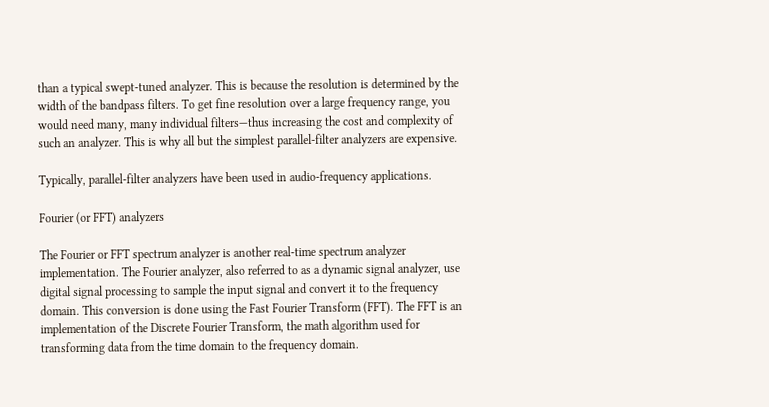than a typical swept-tuned analyzer. This is because the resolution is determined by the width of the bandpass filters. To get fine resolution over a large frequency range, you would need many, many individual filters—thus increasing the cost and complexity of such an analyzer. This is why all but the simplest parallel-filter analyzers are expensive.

Typically, parallel-filter analyzers have been used in audio-frequency applications.

Fourier (or FFT) analyzers

The Fourier or FFT spectrum analyzer is another real-time spectrum analyzer implementation. The Fourier analyzer, also referred to as a dynamic signal analyzer, use digital signal processing to sample the input signal and convert it to the frequency domain. This conversion is done using the Fast Fourier Transform (FFT). The FFT is an implementation of the Discrete Fourier Transform, the math algorithm used for transforming data from the time domain to the frequency domain.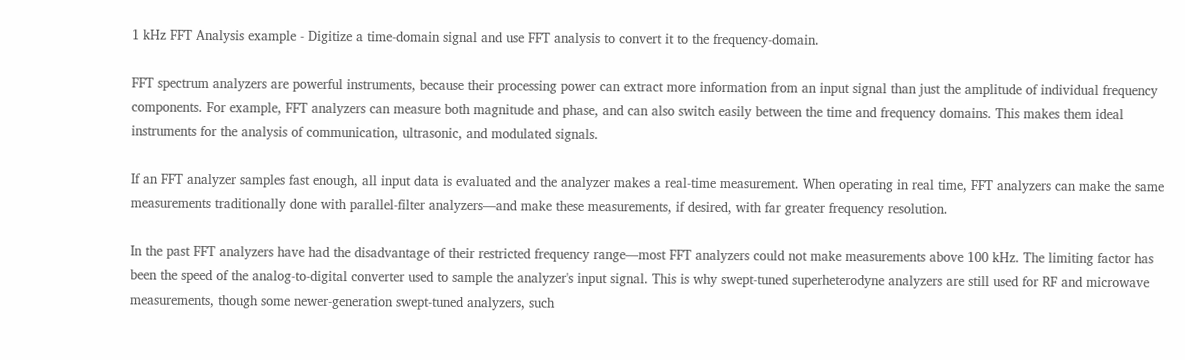1 kHz FFT Analysis example - Digitize a time-domain signal and use FFT analysis to convert it to the frequency-domain.

FFT spectrum analyzers are powerful instruments, because their processing power can extract more information from an input signal than just the amplitude of individual frequency components. For example, FFT analyzers can measure both magnitude and phase, and can also switch easily between the time and frequency domains. This makes them ideal instruments for the analysis of communication, ultrasonic, and modulated signals.

If an FFT analyzer samples fast enough, all input data is evaluated and the analyzer makes a real-time measurement. When operating in real time, FFT analyzers can make the same measurements traditionally done with parallel-filter analyzers—and make these measurements, if desired, with far greater frequency resolution.

In the past FFT analyzers have had the disadvantage of their restricted frequency range—most FFT analyzers could not make measurements above 100 kHz. The limiting factor has been the speed of the analog-to-digital converter used to sample the analyzer's input signal. This is why swept-tuned superheterodyne analyzers are still used for RF and microwave measurements, though some newer-generation swept-tuned analyzers, such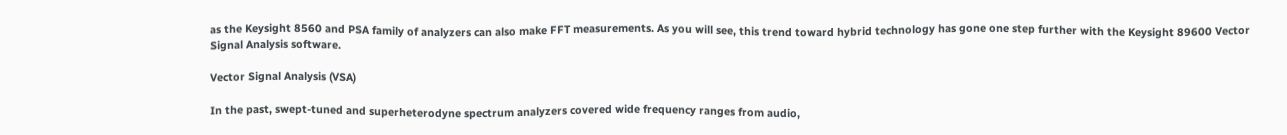as the Keysight 8560 and PSA family of analyzers can also make FFT measurements. As you will see, this trend toward hybrid technology has gone one step further with the Keysight 89600 Vector Signal Analysis software.

Vector Signal Analysis (VSA)

In the past, swept-tuned and superheterodyne spectrum analyzers covered wide frequency ranges from audio,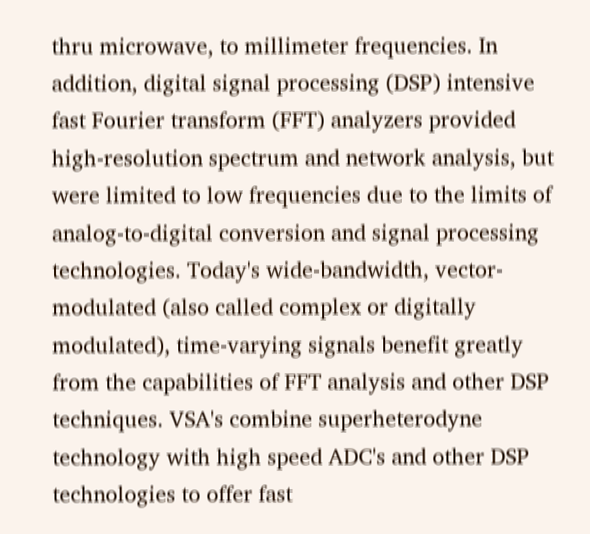thru microwave, to millimeter frequencies. In addition, digital signal processing (DSP) intensive fast Fourier transform (FFT) analyzers provided high-resolution spectrum and network analysis, but were limited to low frequencies due to the limits of analog-to-digital conversion and signal processing technologies. Today's wide-bandwidth, vector-modulated (also called complex or digitally modulated), time-varying signals benefit greatly from the capabilities of FFT analysis and other DSP techniques. VSA's combine superheterodyne technology with high speed ADC's and other DSP technologies to offer fast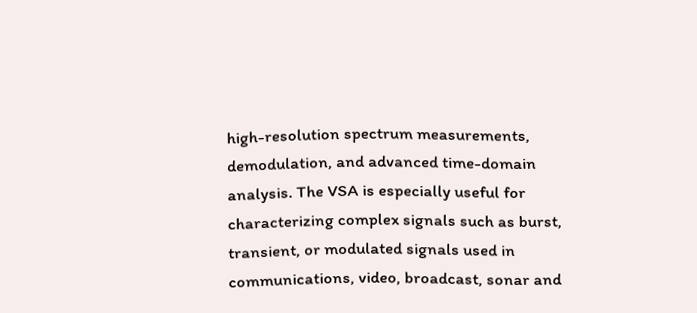high-resolution spectrum measurements, demodulation, and advanced time-domain analysis. The VSA is especially useful for characterizing complex signals such as burst, transient, or modulated signals used in communications, video, broadcast, sonar and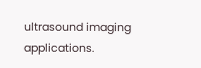ultrasound imaging applications.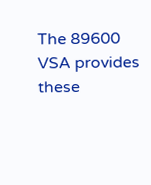The 89600 VSA provides these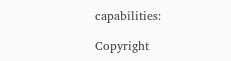capabilities:

Copyright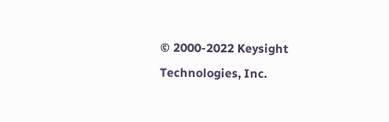© 2000-2022 Keysight Technologies, Inc.